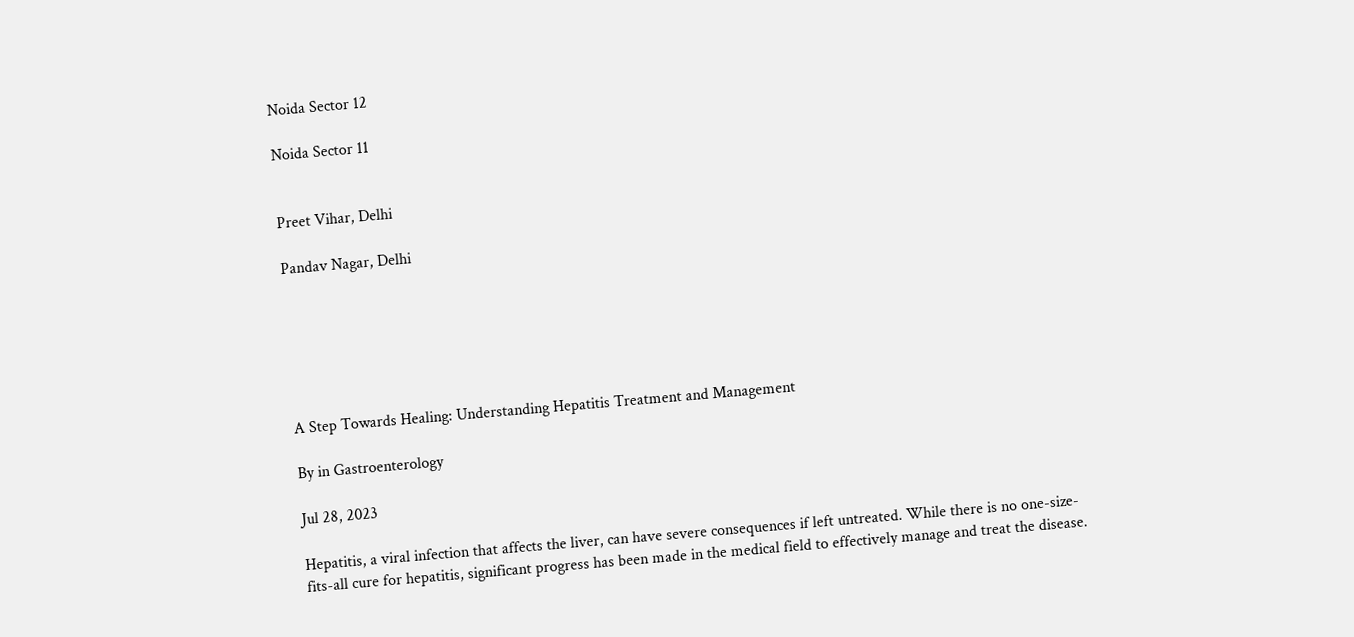Noida Sector 12

Noida Sector 11


Preet Vihar, Delhi

Pandav Nagar, Delhi






A Step Towards Healing: Understanding Hepatitis Treatment and Management

By in Gastroenterology

Jul 28, 2023

Hepatitis, a viral infection that affects the liver, can have severe consequences if left untreated. While there is no one-size-fits-all cure for hepatitis, significant progress has been made in the medical field to effectively manage and treat the disease.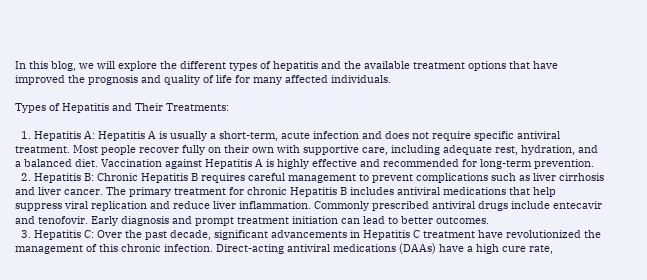In this blog, we will explore the different types of hepatitis and the available treatment options that have improved the prognosis and quality of life for many affected individuals.

Types of Hepatitis and Their Treatments:

  1. Hepatitis A: Hepatitis A is usually a short-term, acute infection and does not require specific antiviral treatment. Most people recover fully on their own with supportive care, including adequate rest, hydration, and a balanced diet. Vaccination against Hepatitis A is highly effective and recommended for long-term prevention.
  2. Hepatitis B: Chronic Hepatitis B requires careful management to prevent complications such as liver cirrhosis and liver cancer. The primary treatment for chronic Hepatitis B includes antiviral medications that help suppress viral replication and reduce liver inflammation. Commonly prescribed antiviral drugs include entecavir and tenofovir. Early diagnosis and prompt treatment initiation can lead to better outcomes.
  3. Hepatitis C: Over the past decade, significant advancements in Hepatitis C treatment have revolutionized the management of this chronic infection. Direct-acting antiviral medications (DAAs) have a high cure rate,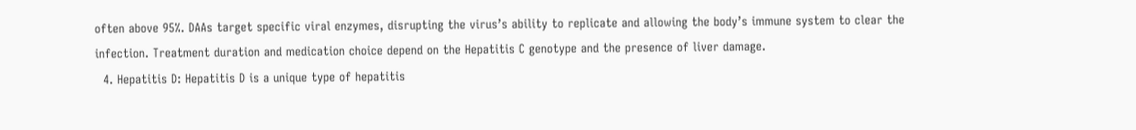often above 95%. DAAs target specific viral enzymes, disrupting the virus’s ability to replicate and allowing the body’s immune system to clear the infection. Treatment duration and medication choice depend on the Hepatitis C genotype and the presence of liver damage.
  4. Hepatitis D: Hepatitis D is a unique type of hepatitis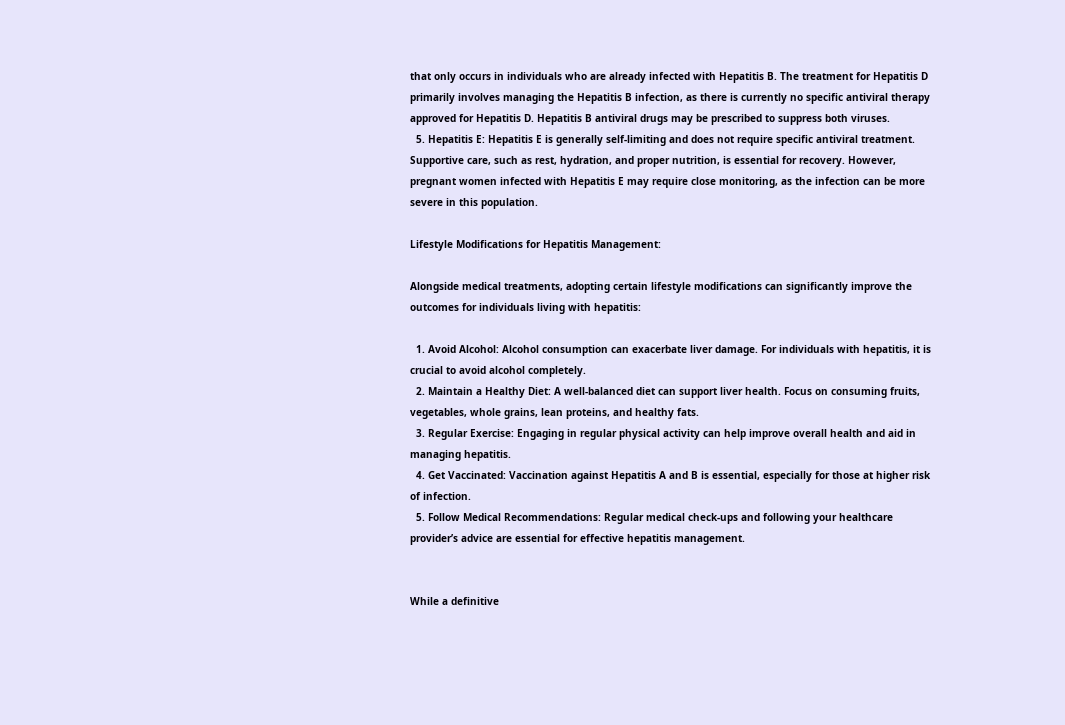that only occurs in individuals who are already infected with Hepatitis B. The treatment for Hepatitis D primarily involves managing the Hepatitis B infection, as there is currently no specific antiviral therapy approved for Hepatitis D. Hepatitis B antiviral drugs may be prescribed to suppress both viruses.
  5. Hepatitis E: Hepatitis E is generally self-limiting and does not require specific antiviral treatment. Supportive care, such as rest, hydration, and proper nutrition, is essential for recovery. However, pregnant women infected with Hepatitis E may require close monitoring, as the infection can be more severe in this population.

Lifestyle Modifications for Hepatitis Management:

Alongside medical treatments, adopting certain lifestyle modifications can significantly improve the outcomes for individuals living with hepatitis:

  1. Avoid Alcohol: Alcohol consumption can exacerbate liver damage. For individuals with hepatitis, it is crucial to avoid alcohol completely.
  2. Maintain a Healthy Diet: A well-balanced diet can support liver health. Focus on consuming fruits, vegetables, whole grains, lean proteins, and healthy fats.
  3. Regular Exercise: Engaging in regular physical activity can help improve overall health and aid in managing hepatitis.
  4. Get Vaccinated: Vaccination against Hepatitis A and B is essential, especially for those at higher risk of infection.
  5. Follow Medical Recommendations: Regular medical check-ups and following your healthcare provider’s advice are essential for effective hepatitis management.


While a definitive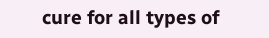cure for all types of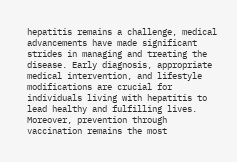hepatitis remains a challenge, medical advancements have made significant strides in managing and treating the disease. Early diagnosis, appropriate medical intervention, and lifestyle modifications are crucial for individuals living with hepatitis to lead healthy and fulfilling lives. Moreover, prevention through vaccination remains the most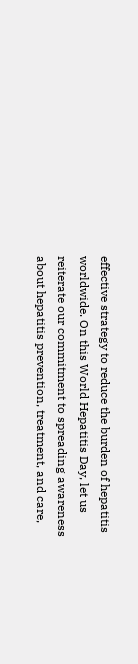effective strategy to reduce the burden of hepatitis worldwide. On this World Hepatitis Day, let us reiterate our commitment to spreading awareness about hepatitis prevention, treatment, and care,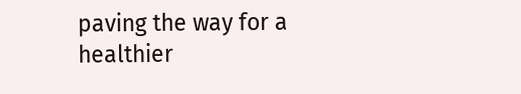paving the way for a healthier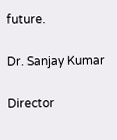future.

Dr. Sanjay Kumar

Director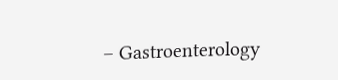– Gastroenterology